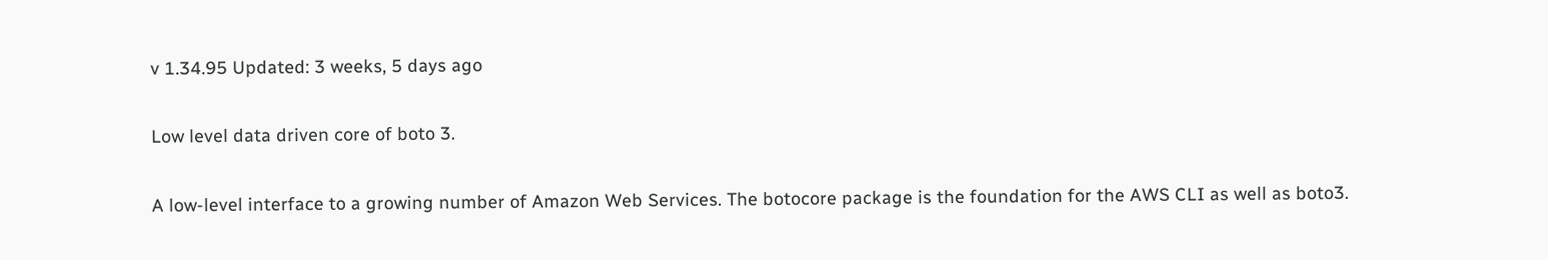v 1.34.95 Updated: 3 weeks, 5 days ago

Low level data driven core of boto 3.

A low-level interface to a growing number of Amazon Web Services. The botocore package is the foundation for the AWS CLI as well as boto3.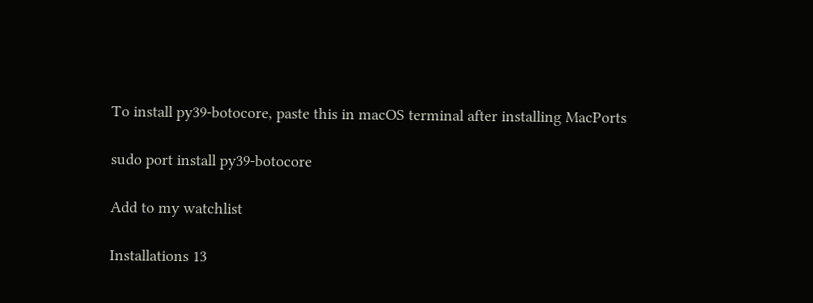To install py39-botocore, paste this in macOS terminal after installing MacPorts

sudo port install py39-botocore

Add to my watchlist

Installations 13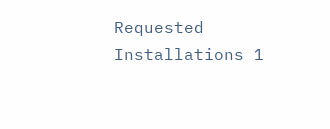Requested Installations 1